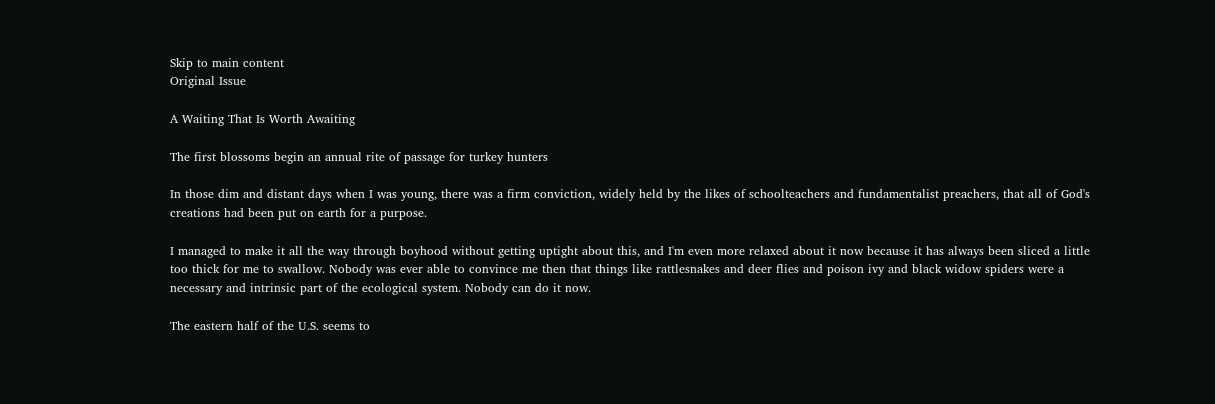Skip to main content
Original Issue

A Waiting That Is Worth Awaiting

The first blossoms begin an annual rite of passage for turkey hunters

In those dim and distant days when I was young, there was a firm conviction, widely held by the likes of schoolteachers and fundamentalist preachers, that all of God's creations had been put on earth for a purpose.

I managed to make it all the way through boyhood without getting uptight about this, and I'm even more relaxed about it now because it has always been sliced a little too thick for me to swallow. Nobody was ever able to convince me then that things like rattlesnakes and deer flies and poison ivy and black widow spiders were a necessary and intrinsic part of the ecological system. Nobody can do it now.

The eastern half of the U.S. seems to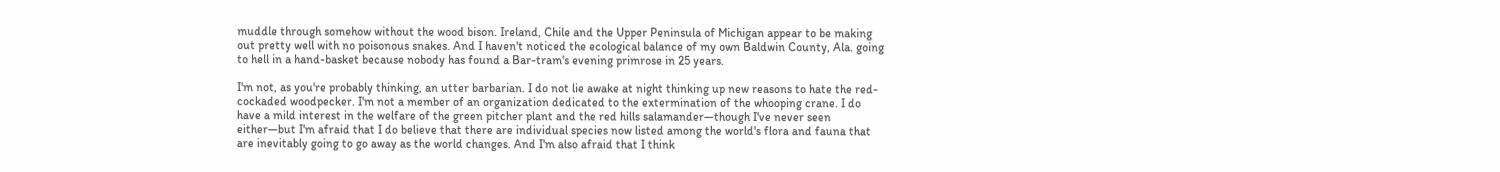muddle through somehow without the wood bison. Ireland, Chile and the Upper Peninsula of Michigan appear to be making out pretty well with no poisonous snakes. And I haven't noticed the ecological balance of my own Baldwin County, Ala. going to hell in a hand-basket because nobody has found a Bar-tram's evening primrose in 25 years.

I'm not, as you're probably thinking, an utter barbarian. I do not lie awake at night thinking up new reasons to hate the red-cockaded woodpecker. I'm not a member of an organization dedicated to the extermination of the whooping crane. I do have a mild interest in the welfare of the green pitcher plant and the red hills salamander—though I've never seen either—but I'm afraid that I do believe that there are individual species now listed among the world's flora and fauna that are inevitably going to go away as the world changes. And I'm also afraid that I think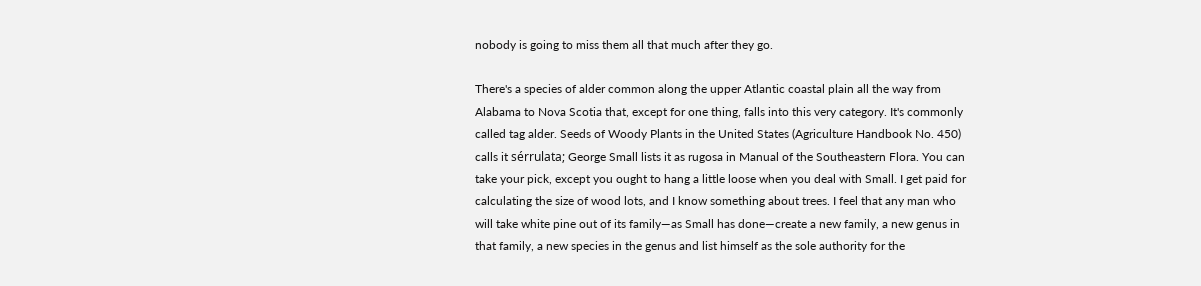nobody is going to miss them all that much after they go.

There's a species of alder common along the upper Atlantic coastal plain all the way from Alabama to Nova Scotia that, except for one thing, falls into this very category. It's commonly called tag alder. Seeds of Woody Plants in the United States (Agriculture Handbook No. 450) calls it sérrulata; George Small lists it as rugosa in Manual of the Southeastern Flora. You can take your pick, except you ought to hang a little loose when you deal with Small. I get paid for calculating the size of wood lots, and I know something about trees. I feel that any man who will take white pine out of its family—as Small has done—create a new family, a new genus in that family, a new species in the genus and list himself as the sole authority for the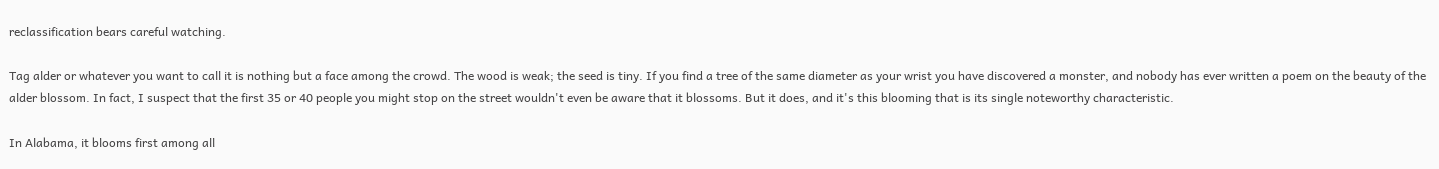reclassification bears careful watching.

Tag alder or whatever you want to call it is nothing but a face among the crowd. The wood is weak; the seed is tiny. If you find a tree of the same diameter as your wrist you have discovered a monster, and nobody has ever written a poem on the beauty of the alder blossom. In fact, I suspect that the first 35 or 40 people you might stop on the street wouldn't even be aware that it blossoms. But it does, and it's this blooming that is its single noteworthy characteristic.

In Alabama, it blooms first among all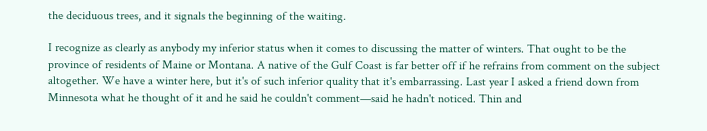the deciduous trees, and it signals the beginning of the waiting.

I recognize as clearly as anybody my inferior status when it comes to discussing the matter of winters. That ought to be the province of residents of Maine or Montana. A native of the Gulf Coast is far better off if he refrains from comment on the subject altogether. We have a winter here, but it's of such inferior quality that it's embarrassing. Last year I asked a friend down from Minnesota what he thought of it and he said he couldn't comment—said he hadn't noticed. Thin and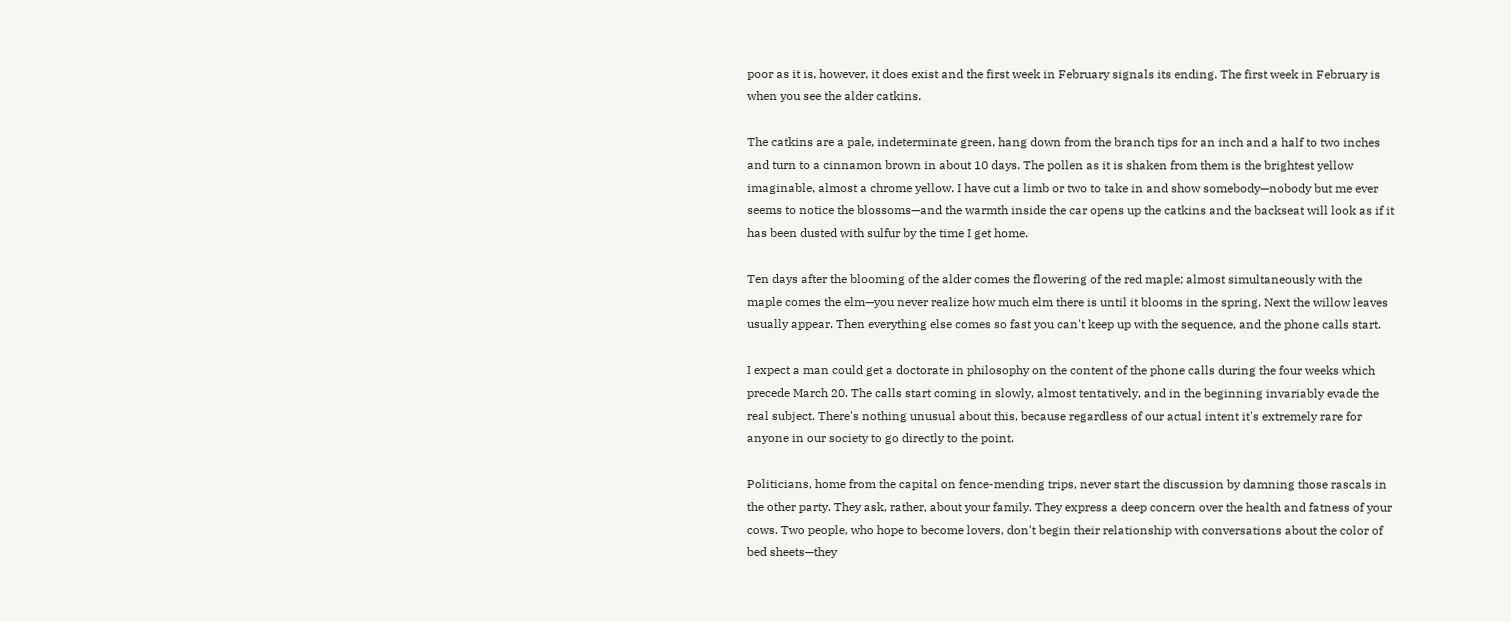poor as it is, however, it does exist and the first week in February signals its ending. The first week in February is when you see the alder catkins.

The catkins are a pale, indeterminate green, hang down from the branch tips for an inch and a half to two inches and turn to a cinnamon brown in about 10 days. The pollen as it is shaken from them is the brightest yellow imaginable, almost a chrome yellow. I have cut a limb or two to take in and show somebody—nobody but me ever seems to notice the blossoms—and the warmth inside the car opens up the catkins and the backseat will look as if it has been dusted with sulfur by the time I get home.

Ten days after the blooming of the alder comes the flowering of the red maple; almost simultaneously with the maple comes the elm—you never realize how much elm there is until it blooms in the spring. Next the willow leaves usually appear. Then everything else comes so fast you can't keep up with the sequence, and the phone calls start.

I expect a man could get a doctorate in philosophy on the content of the phone calls during the four weeks which precede March 20. The calls start coming in slowly, almost tentatively, and in the beginning invariably evade the real subject. There's nothing unusual about this, because regardless of our actual intent it's extremely rare for anyone in our society to go directly to the point.

Politicians, home from the capital on fence-mending trips, never start the discussion by damning those rascals in the other party. They ask, rather, about your family. They express a deep concern over the health and fatness of your cows. Two people, who hope to become lovers, don't begin their relationship with conversations about the color of bed sheets—they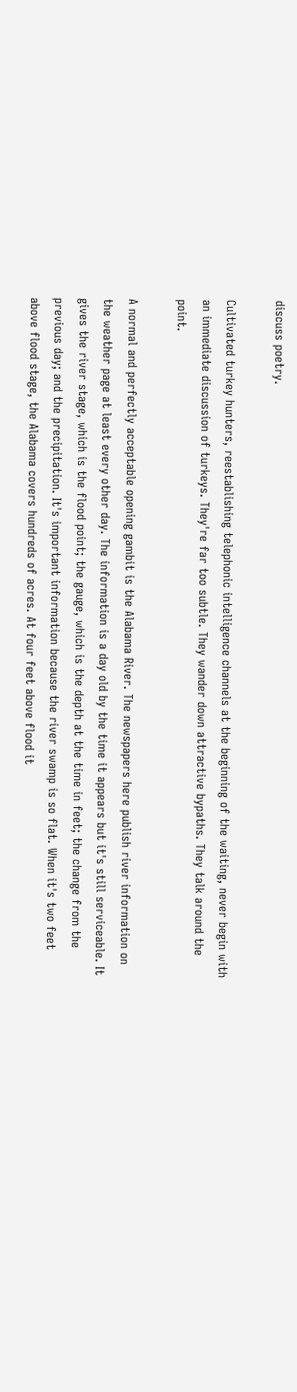discuss poetry.

Cultivated turkey hunters, reestablishing telephonic intelligence channels at the beginning of the waiting, never begin with an immediate discussion of turkeys. They're far too subtle. They wander down attractive bypaths. They talk around the point.

A normal and perfectly acceptable opening gambit is the Alabama River. The newspapers here publish river information on the weather page at least every other day. The information is a day old by the time it appears but it's still serviceable. It gives the river stage, which is the flood point; the gauge, which is the depth at the time in feet; the change from the previous day; and the precipitation. It's important information because the river swamp is so flat. When it's two feet above flood stage, the Alabama covers hundreds of acres. At four feet above flood it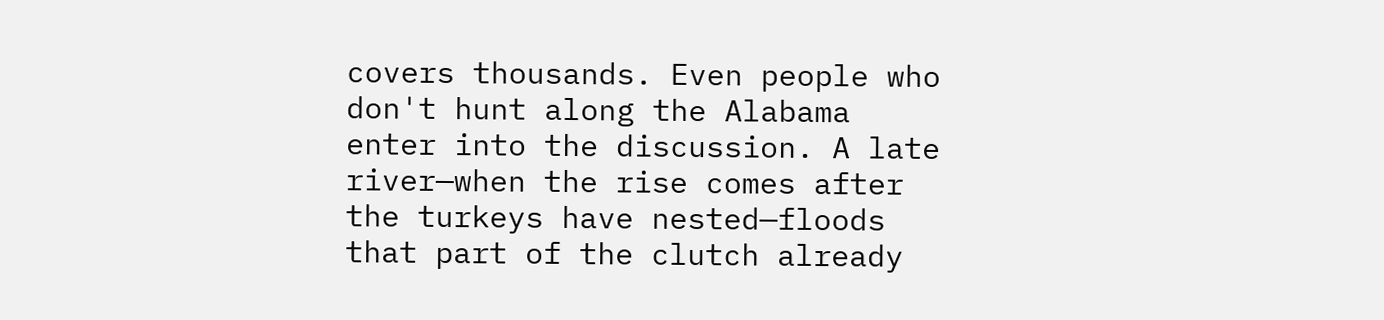covers thousands. Even people who don't hunt along the Alabama enter into the discussion. A late river—when the rise comes after the turkeys have nested—floods that part of the clutch already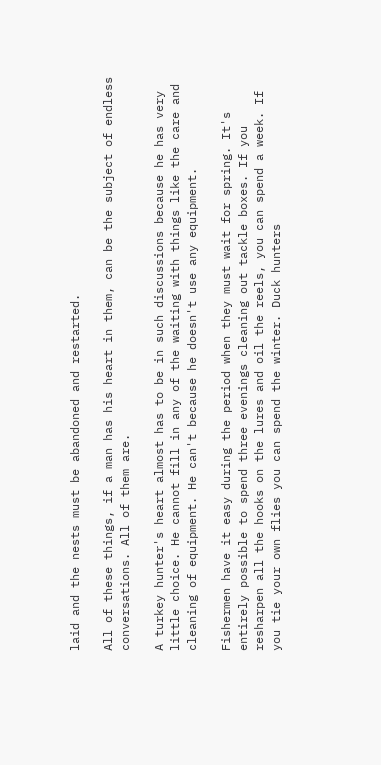laid and the nests must be abandoned and restarted.

All of these things, if a man has his heart in them, can be the subject of endless conversations. All of them are.

A turkey hunter's heart almost has to be in such discussions because he has very little choice. He cannot fill in any of the waiting with things like the care and cleaning of equipment. He can't because he doesn't use any equipment.

Fishermen have it easy during the period when they must wait for spring. It's entirely possible to spend three evenings cleaning out tackle boxes. If you resharpen all the hooks on the lures and oil the reels, you can spend a week. If you tie your own flies you can spend the winter. Duck hunters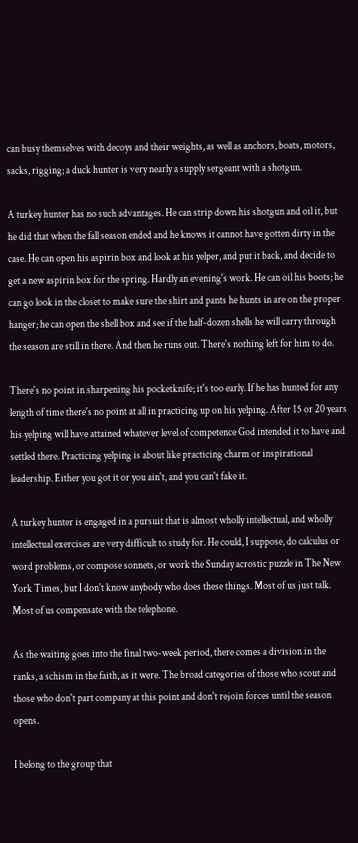can busy themselves with decoys and their weights, as well as anchors, boats, motors, sacks, rigging; a duck hunter is very nearly a supply sergeant with a shotgun.

A turkey hunter has no such advantages. He can strip down his shotgun and oil it, but he did that when the fall season ended and he knows it cannot have gotten dirty in the case. He can open his aspirin box and look at his yelper, and put it back, and decide to get a new aspirin box for the spring. Hardly an evening's work. He can oil his boots; he can go look in the closet to make sure the shirt and pants he hunts in are on the proper hanger; he can open the shell box and see if the half-dozen shells he will carry through the season are still in there. And then he runs out. There's nothing left for him to do.

There's no point in sharpening his pocketknife; it's too early. If he has hunted for any length of time there's no point at all in practicing up on his yelping. After 15 or 20 years his yelping will have attained whatever level of competence God intended it to have and settled there. Practicing yelping is about like practicing charm or inspirational leadership. Either you got it or you ain't, and you can't fake it.

A turkey hunter is engaged in a pursuit that is almost wholly intellectual, and wholly intellectual exercises are very difficult to study for. He could, I suppose, do calculus or word problems, or compose sonnets, or work the Sunday acrostic puzzle in The New York Times, but I don't know anybody who does these things. Most of us just talk. Most of us compensate with the telephone.

As the waiting goes into the final two-week period, there comes a division in the ranks, a schism in the faith, as it were. The broad categories of those who scout and those who don't part company at this point and don't rejoin forces until the season opens.

I belong to the group that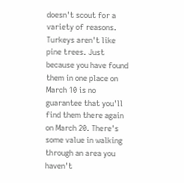doesn't scout for a variety of reasons. Turkeys aren't like pine trees. Just because you have found them in one place on March 10 is no guarantee that you'll find them there again on March 20. There's some value in walking through an area you haven't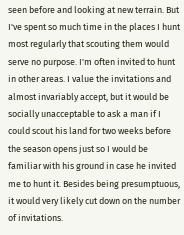seen before and looking at new terrain. But I've spent so much time in the places I hunt most regularly that scouting them would serve no purpose. I'm often invited to hunt in other areas. I value the invitations and almost invariably accept, but it would be socially unacceptable to ask a man if I could scout his land for two weeks before the season opens just so I would be familiar with his ground in case he invited me to hunt it. Besides being presumptuous, it would very likely cut down on the number of invitations.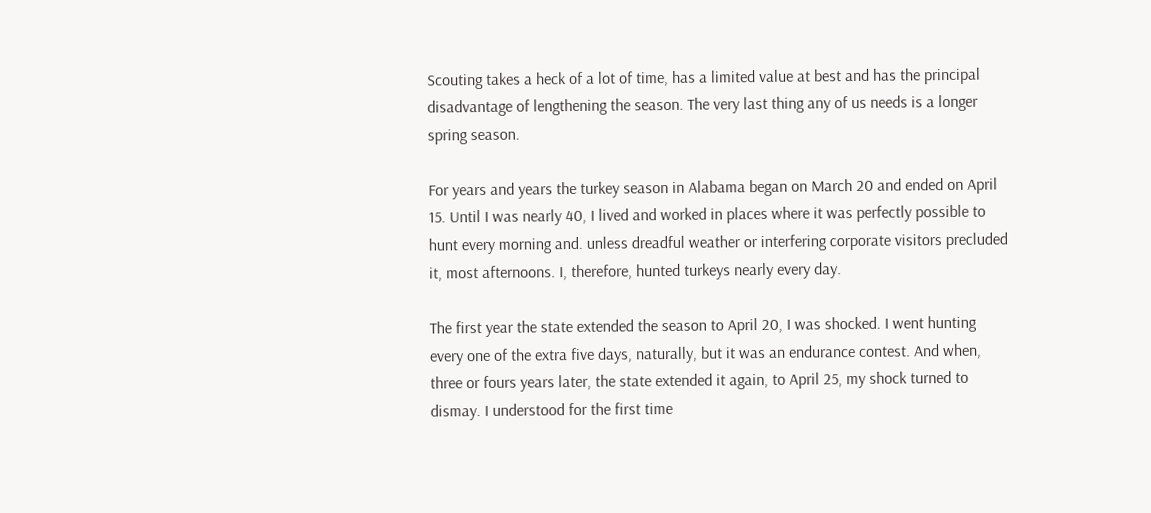Scouting takes a heck of a lot of time, has a limited value at best and has the principal disadvantage of lengthening the season. The very last thing any of us needs is a longer spring season.

For years and years the turkey season in Alabama began on March 20 and ended on April 15. Until I was nearly 40, I lived and worked in places where it was perfectly possible to hunt every morning and. unless dreadful weather or interfering corporate visitors precluded it, most afternoons. I, therefore, hunted turkeys nearly every day.

The first year the state extended the season to April 20, I was shocked. I went hunting every one of the extra five days, naturally, but it was an endurance contest. And when, three or fours years later, the state extended it again, to April 25, my shock turned to dismay. I understood for the first time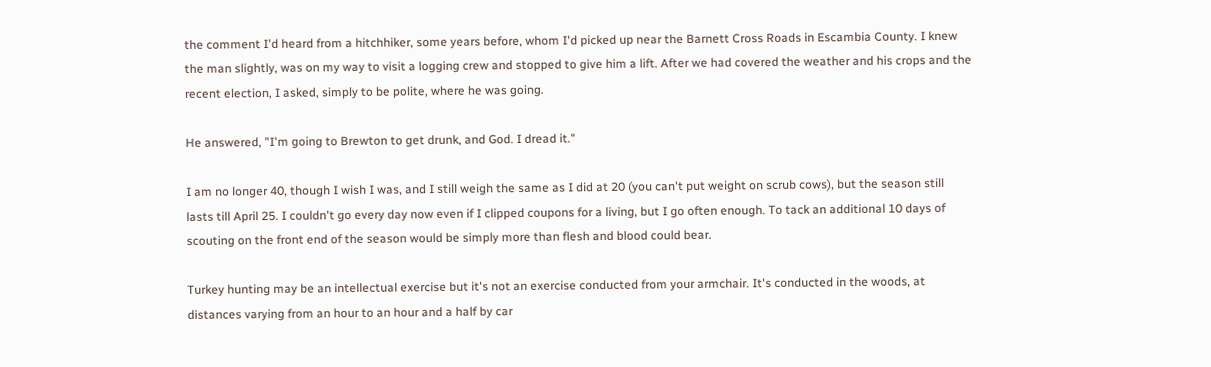the comment I'd heard from a hitchhiker, some years before, whom I'd picked up near the Barnett Cross Roads in Escambia County. I knew the man slightly, was on my way to visit a logging crew and stopped to give him a lift. After we had covered the weather and his crops and the recent election, I asked, simply to be polite, where he was going.

He answered, "I'm going to Brewton to get drunk, and God. I dread it."

I am no longer 40, though I wish I was, and I still weigh the same as I did at 20 (you can't put weight on scrub cows), but the season still lasts till April 25. I couldn't go every day now even if I clipped coupons for a living, but I go often enough. To tack an additional 10 days of scouting on the front end of the season would be simply more than flesh and blood could bear.

Turkey hunting may be an intellectual exercise but it's not an exercise conducted from your armchair. It's conducted in the woods, at distances varying from an hour to an hour and a half by car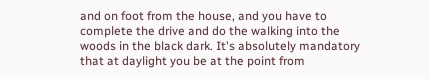and on foot from the house, and you have to complete the drive and do the walking into the woods in the black dark. It's absolutely mandatory that at daylight you be at the point from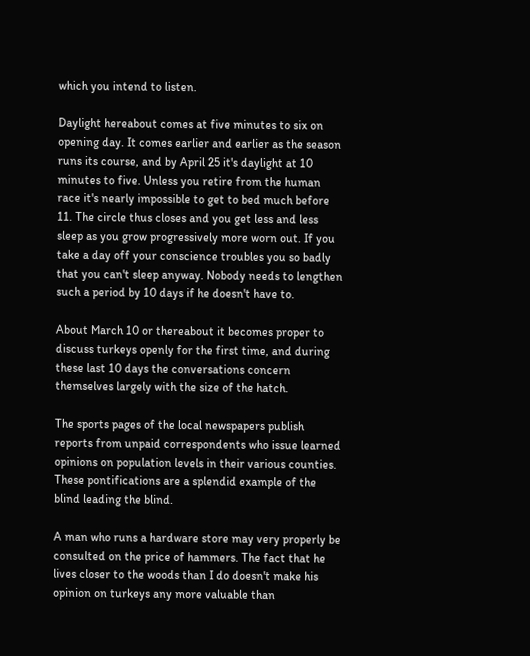which you intend to listen.

Daylight hereabout comes at five minutes to six on opening day. It comes earlier and earlier as the season runs its course, and by April 25 it's daylight at 10 minutes to five. Unless you retire from the human race it's nearly impossible to get to bed much before 11. The circle thus closes and you get less and less sleep as you grow progressively more worn out. If you take a day off your conscience troubles you so badly that you can't sleep anyway. Nobody needs to lengthen such a period by 10 days if he doesn't have to.

About March 10 or thereabout it becomes proper to discuss turkeys openly for the first time, and during these last 10 days the conversations concern themselves largely with the size of the hatch.

The sports pages of the local newspapers publish reports from unpaid correspondents who issue learned opinions on population levels in their various counties. These pontifications are a splendid example of the blind leading the blind.

A man who runs a hardware store may very properly be consulted on the price of hammers. The fact that he lives closer to the woods than I do doesn't make his opinion on turkeys any more valuable than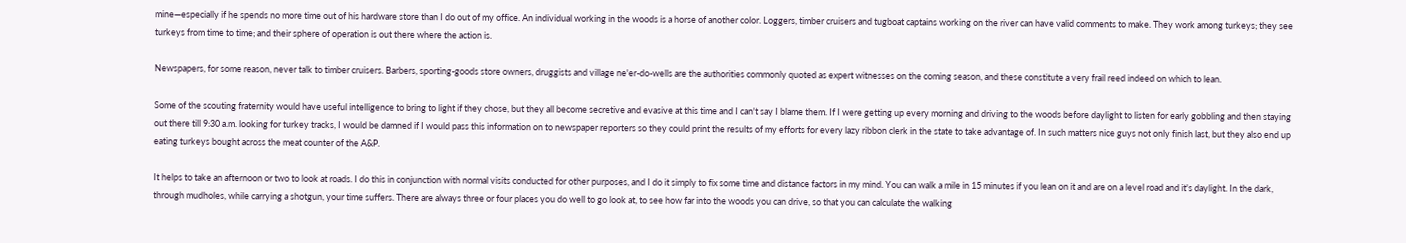mine—especially if he spends no more time out of his hardware store than I do out of my office. An individual working in the woods is a horse of another color. Loggers, timber cruisers and tugboat captains working on the river can have valid comments to make. They work among turkeys; they see turkeys from time to time; and their sphere of operation is out there where the action is.

Newspapers, for some reason, never talk to timber cruisers. Barbers, sporting-goods store owners, druggists and village ne'er-do-wells are the authorities commonly quoted as expert witnesses on the coming season, and these constitute a very frail reed indeed on which to lean.

Some of the scouting fraternity would have useful intelligence to bring to light if they chose, but they all become secretive and evasive at this time and I can't say I blame them. If I were getting up every morning and driving to the woods before daylight to listen for early gobbling and then staying out there till 9:30 a.m. looking for turkey tracks, I would be damned if I would pass this information on to newspaper reporters so they could print the results of my efforts for every lazy ribbon clerk in the state to take advantage of. In such matters nice guys not only finish last, but they also end up eating turkeys bought across the meat counter of the A&P.

It helps to take an afternoon or two to look at roads. I do this in conjunction with normal visits conducted for other purposes, and I do it simply to fix some time and distance factors in my mind. You can walk a mile in 15 minutes if you lean on it and are on a level road and it's daylight. In the dark, through mudholes, while carrying a shotgun, your time suffers. There are always three or four places you do well to go look at, to see how far into the woods you can drive, so that you can calculate the walking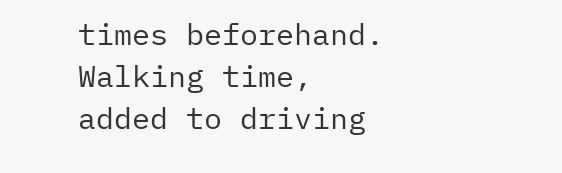times beforehand. Walking time, added to driving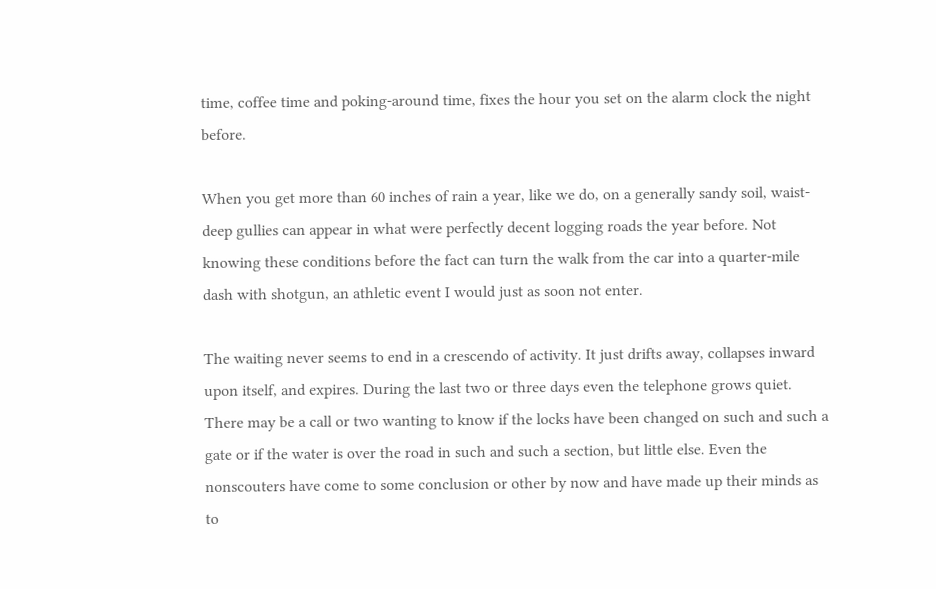time, coffee time and poking-around time, fixes the hour you set on the alarm clock the night before.

When you get more than 60 inches of rain a year, like we do, on a generally sandy soil, waist-deep gullies can appear in what were perfectly decent logging roads the year before. Not knowing these conditions before the fact can turn the walk from the car into a quarter-mile dash with shotgun, an athletic event I would just as soon not enter.

The waiting never seems to end in a crescendo of activity. It just drifts away, collapses inward upon itself, and expires. During the last two or three days even the telephone grows quiet. There may be a call or two wanting to know if the locks have been changed on such and such a gate or if the water is over the road in such and such a section, but little else. Even the nonscouters have come to some conclusion or other by now and have made up their minds as to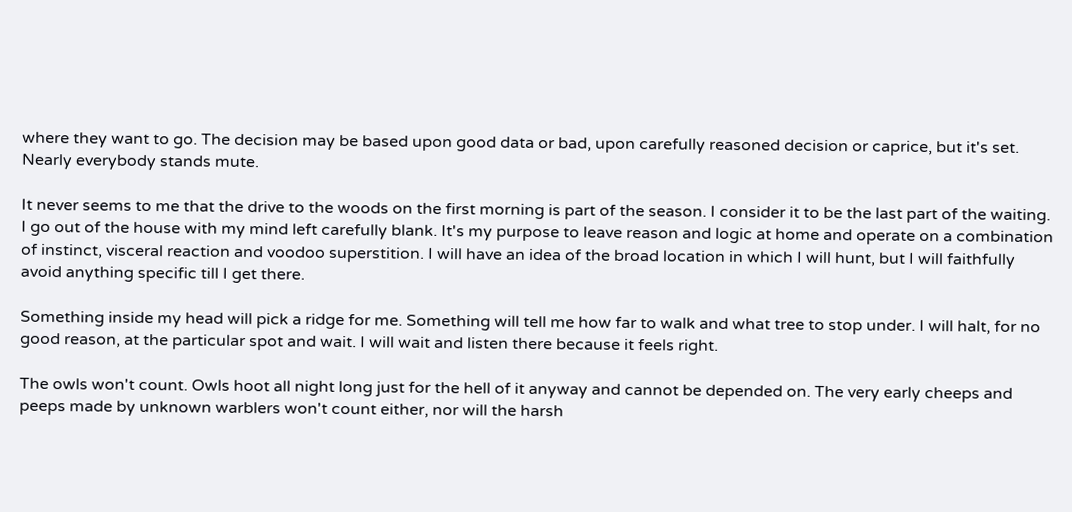where they want to go. The decision may be based upon good data or bad, upon carefully reasoned decision or caprice, but it's set. Nearly everybody stands mute.

It never seems to me that the drive to the woods on the first morning is part of the season. I consider it to be the last part of the waiting. I go out of the house with my mind left carefully blank. It's my purpose to leave reason and logic at home and operate on a combination of instinct, visceral reaction and voodoo superstition. I will have an idea of the broad location in which I will hunt, but I will faithfully avoid anything specific till I get there.

Something inside my head will pick a ridge for me. Something will tell me how far to walk and what tree to stop under. I will halt, for no good reason, at the particular spot and wait. I will wait and listen there because it feels right.

The owls won't count. Owls hoot all night long just for the hell of it anyway and cannot be depended on. The very early cheeps and peeps made by unknown warblers won't count either, nor will the harsh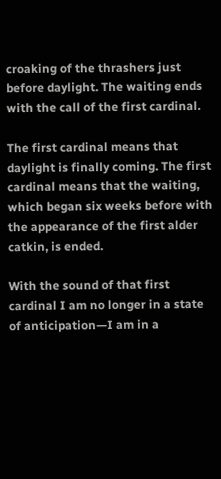croaking of the thrashers just before daylight. The waiting ends with the call of the first cardinal.

The first cardinal means that daylight is finally coming. The first cardinal means that the waiting, which began six weeks before with the appearance of the first alder catkin, is ended.

With the sound of that first cardinal I am no longer in a state of anticipation—I am in a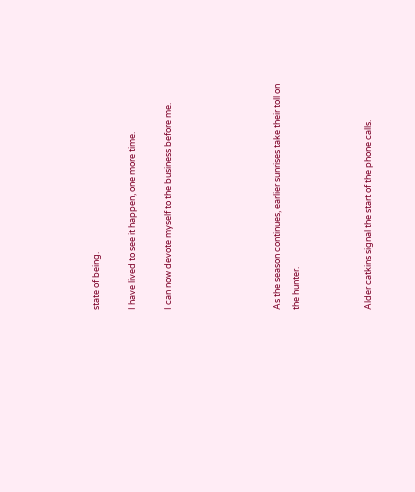state of being.

I have lived to see it happen, one more time.

I can now devote myself to the business before me.





As the season continues, earlier sunrises take their toll on the hunter.



Alder catkins signal the start of the phone calls.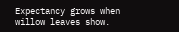Expectancy grows when willow leaves show.